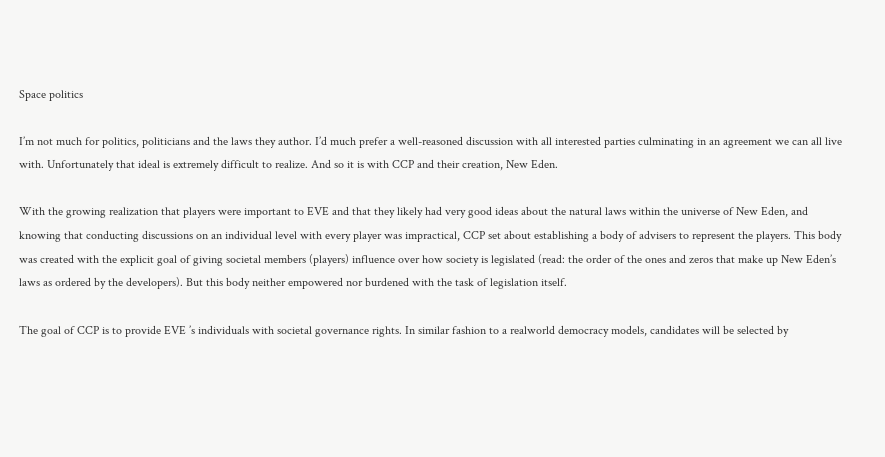Space politics

I’m not much for politics, politicians and the laws they author. I’d much prefer a well-reasoned discussion with all interested parties culminating in an agreement we can all live with. Unfortunately that ideal is extremely difficult to realize. And so it is with CCP and their creation, New Eden.

With the growing realization that players were important to EVE and that they likely had very good ideas about the natural laws within the universe of New Eden, and knowing that conducting discussions on an individual level with every player was impractical, CCP set about establishing a body of advisers to represent the players. This body was created with the explicit goal of giving societal members (players) influence over how society is legislated (read: the order of the ones and zeros that make up New Eden’s laws as ordered by the developers). But this body neither empowered nor burdened with the task of legislation itself.

The goal of CCP is to provide EVE ’s individuals with societal governance rights. In similar fashion to a realworld democracy models, candidates will be selected by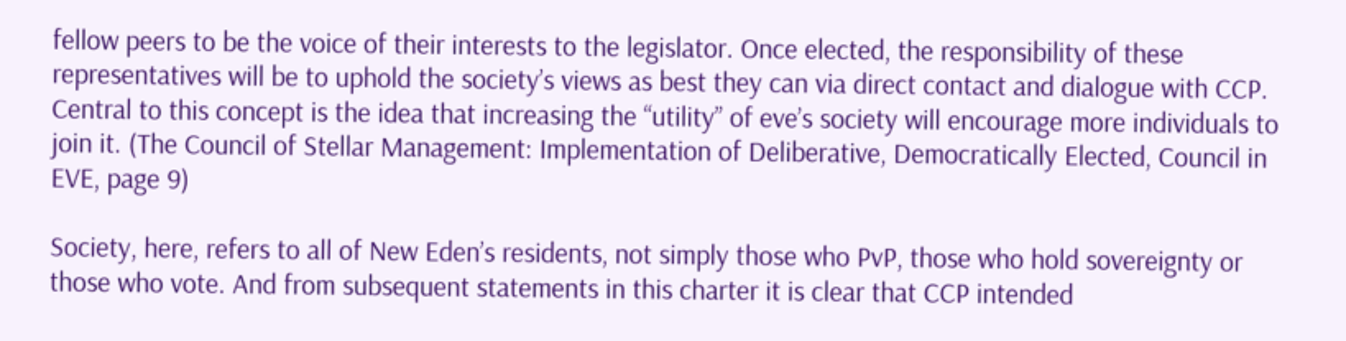fellow peers to be the voice of their interests to the legislator. Once elected, the responsibility of these representatives will be to uphold the society’s views as best they can via direct contact and dialogue with CCP. Central to this concept is the idea that increasing the “utility” of eve’s society will encourage more individuals to join it. (The Council of Stellar Management: Implementation of Deliberative, Democratically Elected, Council in EVE, page 9)

Society, here, refers to all of New Eden’s residents, not simply those who PvP, those who hold sovereignty or those who vote. And from subsequent statements in this charter it is clear that CCP intended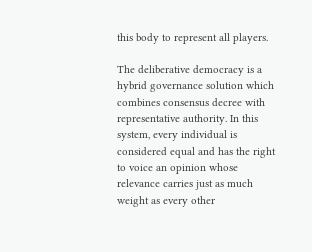this body to represent all players.

The deliberative democracy is a hybrid governance solution which combines consensus decree with representative authority. In this system, every individual is considered equal and has the right to voice an opinion whose relevance carries just as much weight as every other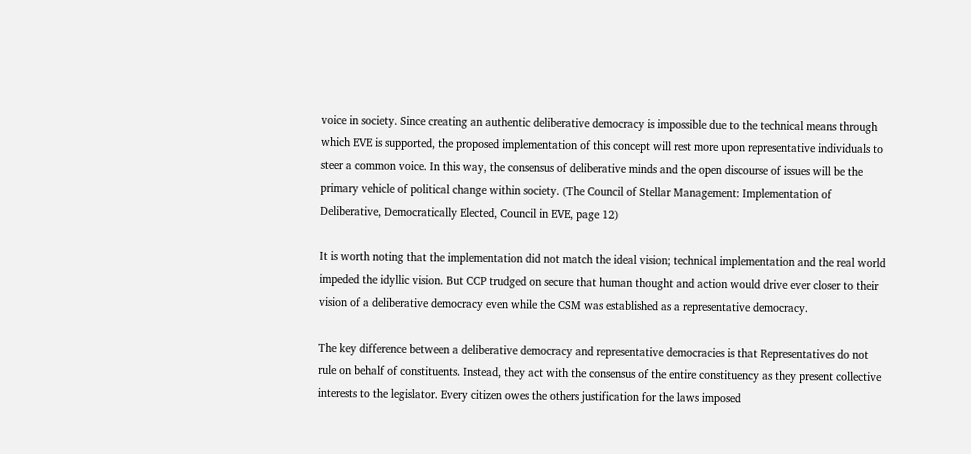voice in society. Since creating an authentic deliberative democracy is impossible due to the technical means through which EVE is supported, the proposed implementation of this concept will rest more upon representative individuals to steer a common voice. In this way, the consensus of deliberative minds and the open discourse of issues will be the primary vehicle of political change within society. (The Council of Stellar Management: Implementation of Deliberative, Democratically Elected, Council in EVE, page 12)

It is worth noting that the implementation did not match the ideal vision; technical implementation and the real world impeded the idyllic vision. But CCP trudged on secure that human thought and action would drive ever closer to their vision of a deliberative democracy even while the CSM was established as a representative democracy.

The key difference between a deliberative democracy and representative democracies is that Representatives do not rule on behalf of constituents. Instead, they act with the consensus of the entire constituency as they present collective interests to the legislator. Every citizen owes the others justification for the laws imposed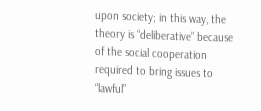upon society; in this way, the theory is “deliberative” because of the social cooperation required to bring issues to “lawful”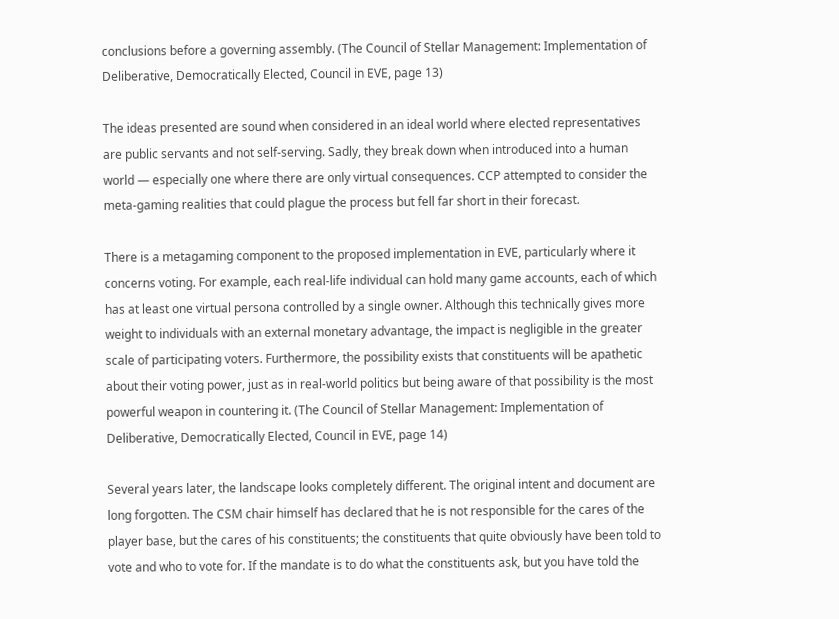conclusions before a governing assembly. (The Council of Stellar Management: Implementation of Deliberative, Democratically Elected, Council in EVE, page 13)

The ideas presented are sound when considered in an ideal world where elected representatives are public servants and not self-serving. Sadly, they break down when introduced into a human world — especially one where there are only virtual consequences. CCP attempted to consider the meta-gaming realities that could plague the process but fell far short in their forecast.

There is a metagaming component to the proposed implementation in EVE, particularly where it concerns voting. For example, each real-life individual can hold many game accounts, each of which has at least one virtual persona controlled by a single owner. Although this technically gives more weight to individuals with an external monetary advantage, the impact is negligible in the greater scale of participating voters. Furthermore, the possibility exists that constituents will be apathetic about their voting power, just as in real-world politics but being aware of that possibility is the most powerful weapon in countering it. (The Council of Stellar Management: Implementation of Deliberative, Democratically Elected, Council in EVE, page 14)

Several years later, the landscape looks completely different. The original intent and document are long forgotten. The CSM chair himself has declared that he is not responsible for the cares of the player base, but the cares of his constituents; the constituents that quite obviously have been told to vote and who to vote for. If the mandate is to do what the constituents ask, but you have told the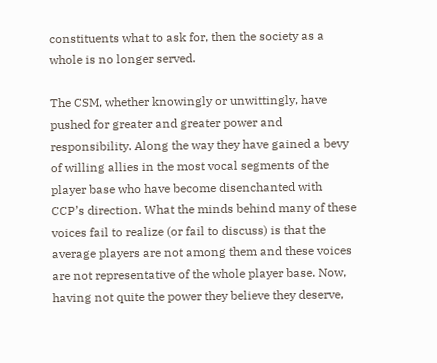constituents what to ask for, then the society as a whole is no longer served.

The CSM, whether knowingly or unwittingly, have pushed for greater and greater power and responsibility. Along the way they have gained a bevy of willing allies in the most vocal segments of the player base who have become disenchanted with CCP’s direction. What the minds behind many of these voices fail to realize (or fail to discuss) is that the average players are not among them and these voices are not representative of the whole player base. Now, having not quite the power they believe they deserve,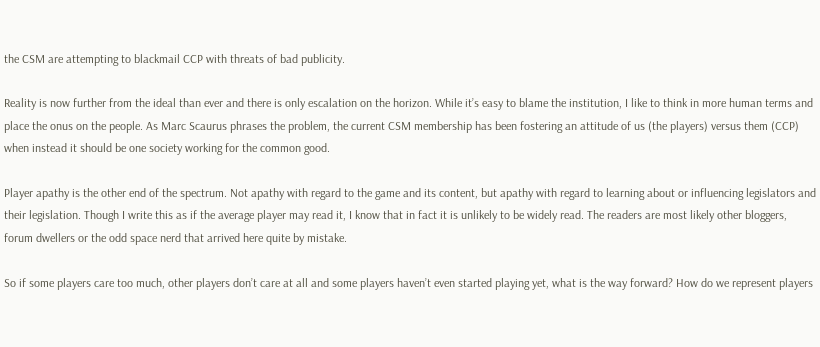the CSM are attempting to blackmail CCP with threats of bad publicity.

Reality is now further from the ideal than ever and there is only escalation on the horizon. While it’s easy to blame the institution, I like to think in more human terms and place the onus on the people. As Marc Scaurus phrases the problem, the current CSM membership has been fostering an attitude of us (the players) versus them (CCP) when instead it should be one society working for the common good.

Player apathy is the other end of the spectrum. Not apathy with regard to the game and its content, but apathy with regard to learning about or influencing legislators and their legislation. Though I write this as if the average player may read it, I know that in fact it is unlikely to be widely read. The readers are most likely other bloggers, forum dwellers or the odd space nerd that arrived here quite by mistake.

So if some players care too much, other players don’t care at all and some players haven’t even started playing yet, what is the way forward? How do we represent players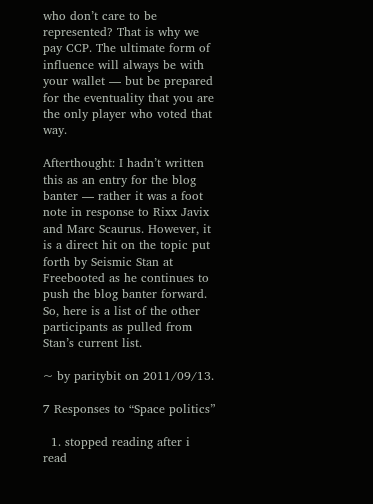who don’t care to be represented? That is why we pay CCP. The ultimate form of influence will always be with your wallet — but be prepared for the eventuality that you are the only player who voted that way.

Afterthought: I hadn’t written this as an entry for the blog banter — rather it was a foot note in response to Rixx Javix and Marc Scaurus. However, it is a direct hit on the topic put forth by Seismic Stan at Freebooted as he continues to push the blog banter forward. So, here is a list of the other participants as pulled from Stan’s current list.

~ by paritybit on 2011/09/13.

7 Responses to “Space politics”

  1. stopped reading after i read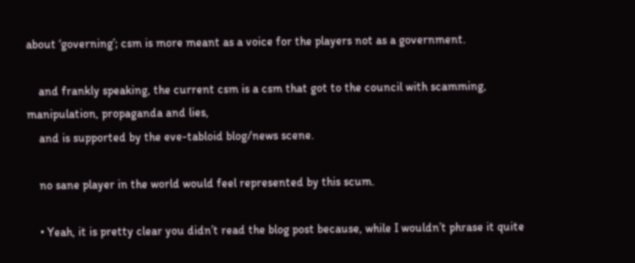about ‘governing’; csm is more meant as a voice for the players not as a government.

    and frankly speaking, the current csm is a csm that got to the council with scamming, manipulation, propaganda and lies,
    and is supported by the eve-tabloid blog/news scene.

    no sane player in the world would feel represented by this scum.

    • Yeah, it is pretty clear you didn’t read the blog post because, while I wouldn’t phrase it quite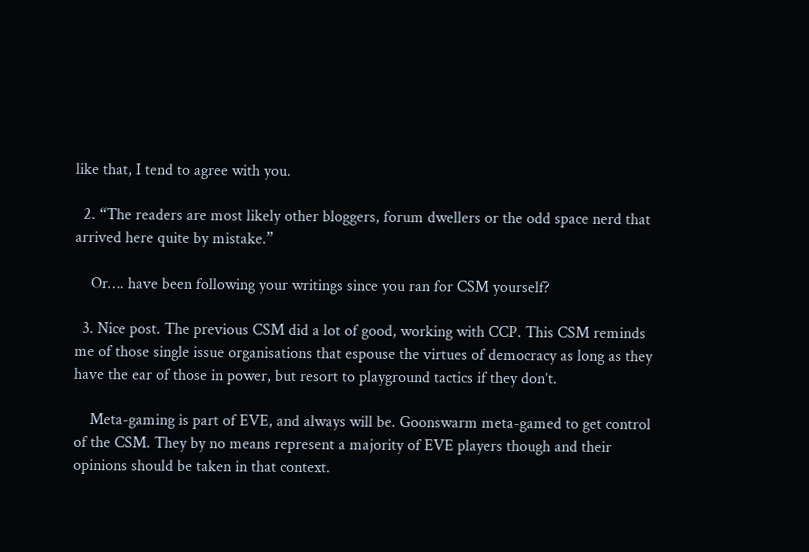like that, I tend to agree with you.

  2. “The readers are most likely other bloggers, forum dwellers or the odd space nerd that arrived here quite by mistake.”

    Or…. have been following your writings since you ran for CSM yourself?

  3. Nice post. The previous CSM did a lot of good, working with CCP. This CSM reminds me of those single issue organisations that espouse the virtues of democracy as long as they have the ear of those in power, but resort to playground tactics if they don’t.

    Meta-gaming is part of EVE, and always will be. Goonswarm meta-gamed to get control of the CSM. They by no means represent a majority of EVE players though and their opinions should be taken in that context.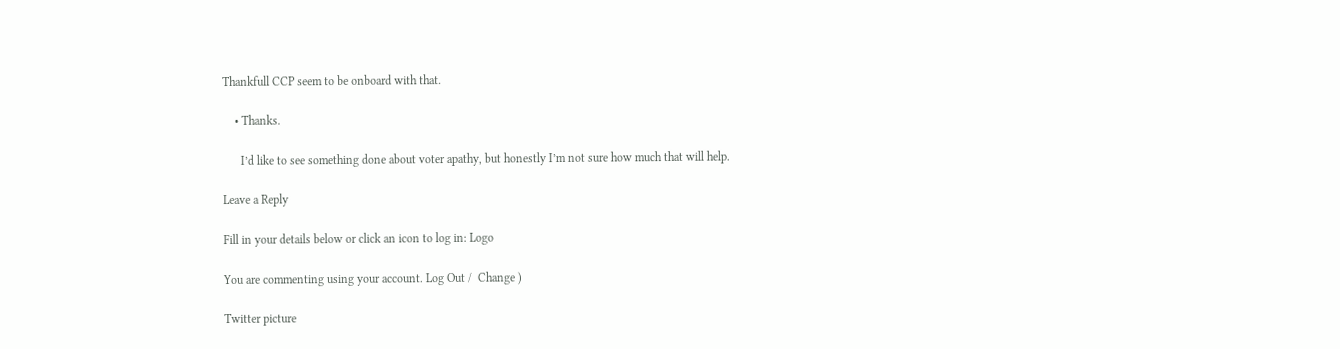Thankfull CCP seem to be onboard with that.

    • Thanks.

      I’d like to see something done about voter apathy, but honestly I’m not sure how much that will help.

Leave a Reply

Fill in your details below or click an icon to log in: Logo

You are commenting using your account. Log Out /  Change )

Twitter picture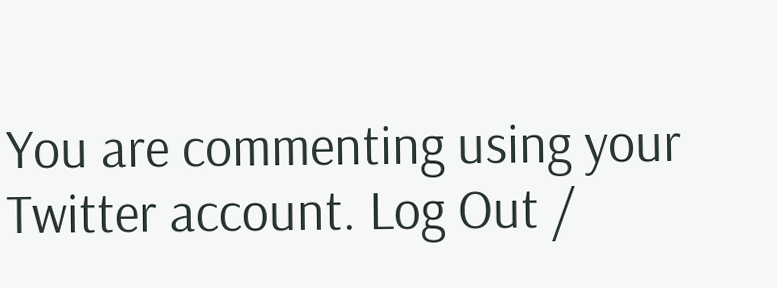You are commenting using your Twitter account. Log Out /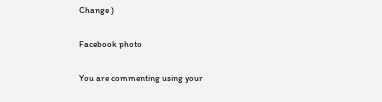Change )

Facebook photo

You are commenting using your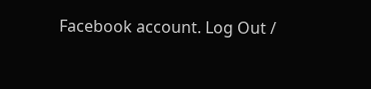Facebook account. Log Out /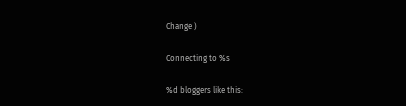Change )

Connecting to %s

%d bloggers like this: